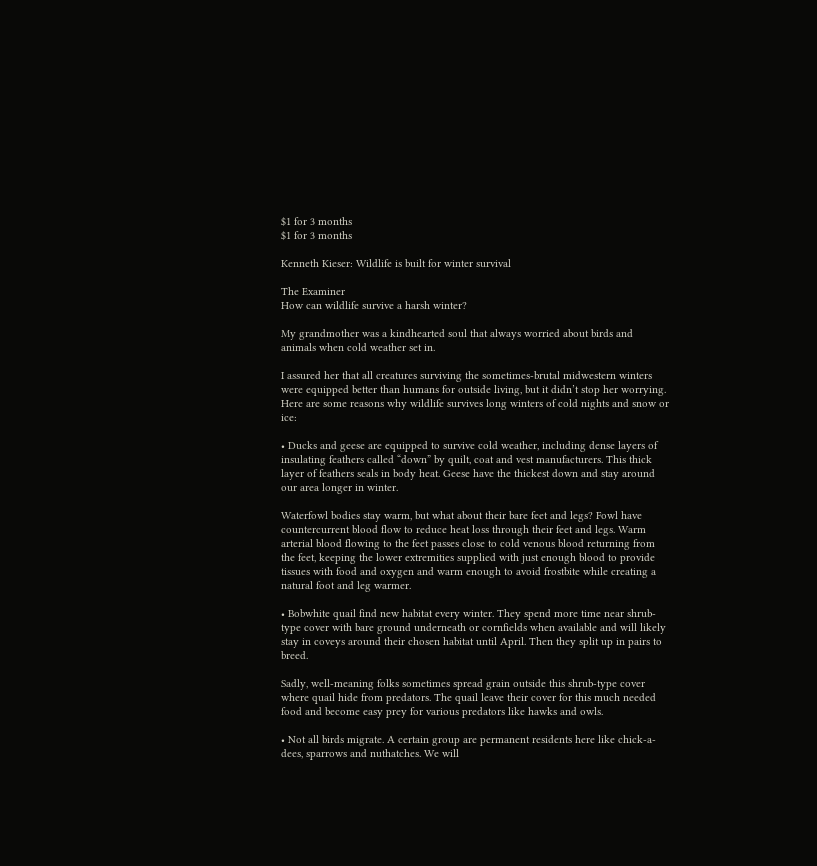$1 for 3 months
$1 for 3 months

Kenneth Kieser: Wildlife is built for winter survival

The Examiner
How can wildlife survive a harsh winter?

My grandmother was a kindhearted soul that always worried about birds and animals when cold weather set in.

I assured her that all creatures surviving the sometimes-brutal midwestern winters were equipped better than humans for outside living, but it didn’t stop her worrying. Here are some reasons why wildlife survives long winters of cold nights and snow or ice:

• Ducks and geese are equipped to survive cold weather, including dense layers of insulating feathers called “down” by quilt, coat and vest manufacturers. This thick layer of feathers seals in body heat. Geese have the thickest down and stay around our area longer in winter.

Waterfowl bodies stay warm, but what about their bare feet and legs? Fowl have countercurrent blood flow to reduce heat loss through their feet and legs. Warm arterial blood flowing to the feet passes close to cold venous blood returning from the feet, keeping the lower extremities supplied with just enough blood to provide tissues with food and oxygen and warm enough to avoid frostbite while creating a natural foot and leg warmer.

• Bobwhite quail find new habitat every winter. They spend more time near shrub-type cover with bare ground underneath or cornfields when available and will likely stay in coveys around their chosen habitat until April. Then they split up in pairs to breed.

Sadly, well-meaning folks sometimes spread grain outside this shrub-type cover where quail hide from predators. The quail leave their cover for this much needed food and become easy prey for various predators like hawks and owls.

• Not all birds migrate. A certain group are permanent residents here like chick-a-dees, sparrows and nuthatches. We will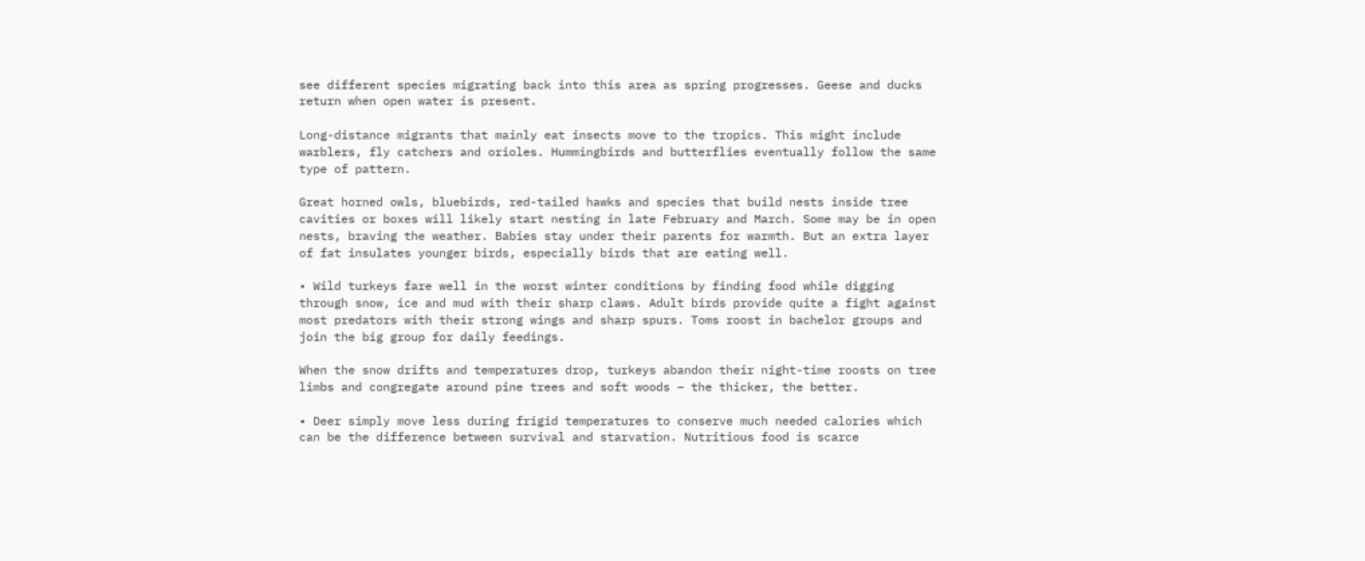see different species migrating back into this area as spring progresses. Geese and ducks return when open water is present.

Long-distance migrants that mainly eat insects move to the tropics. This might include warblers, fly catchers and orioles. Hummingbirds and butterflies eventually follow the same type of pattern.

Great horned owls, bluebirds, red-tailed hawks and species that build nests inside tree cavities or boxes will likely start nesting in late February and March. Some may be in open nests, braving the weather. Babies stay under their parents for warmth. But an extra layer of fat insulates younger birds, especially birds that are eating well.

• Wild turkeys fare well in the worst winter conditions by finding food while digging through snow, ice and mud with their sharp claws. Adult birds provide quite a fight against most predators with their strong wings and sharp spurs. Toms roost in bachelor groups and join the big group for daily feedings.

When the snow drifts and temperatures drop, turkeys abandon their night-time roosts on tree limbs and congregate around pine trees and soft woods – the thicker, the better.

• Deer simply move less during frigid temperatures to conserve much needed calories which can be the difference between survival and starvation. Nutritious food is scarce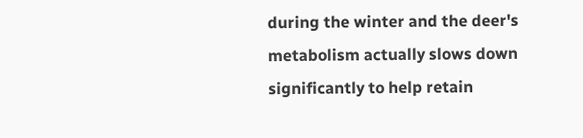during the winter and the deer's metabolism actually slows down significantly to help retain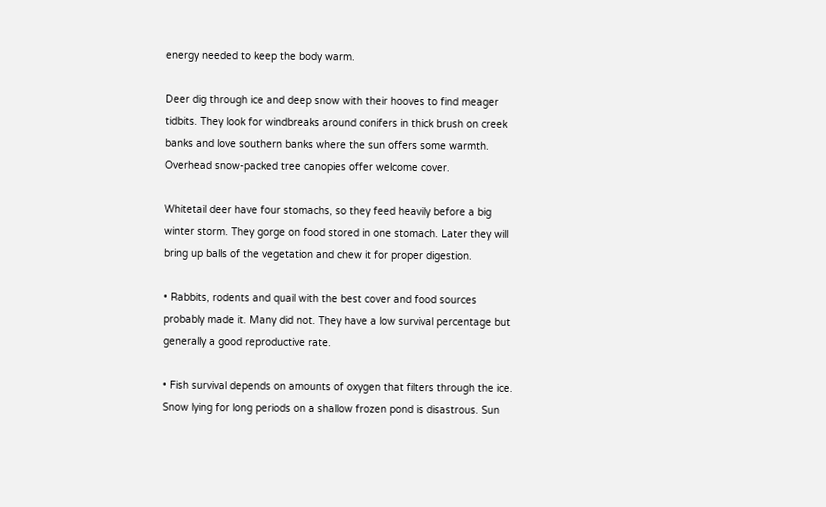energy needed to keep the body warm.

Deer dig through ice and deep snow with their hooves to find meager tidbits. They look for windbreaks around conifers in thick brush on creek banks and love southern banks where the sun offers some warmth. Overhead snow-packed tree canopies offer welcome cover.

Whitetail deer have four stomachs, so they feed heavily before a big winter storm. They gorge on food stored in one stomach. Later they will bring up balls of the vegetation and chew it for proper digestion.

• Rabbits, rodents and quail with the best cover and food sources probably made it. Many did not. They have a low survival percentage but generally a good reproductive rate.

• Fish survival depends on amounts of oxygen that filters through the ice. Snow lying for long periods on a shallow frozen pond is disastrous. Sun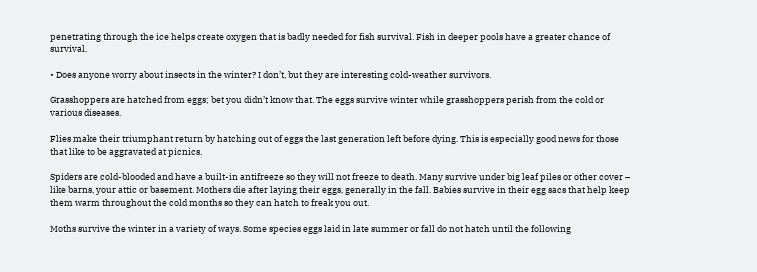penetrating through the ice helps create oxygen that is badly needed for fish survival. Fish in deeper pools have a greater chance of survival.

• Does anyone worry about insects in the winter? I don’t, but they are interesting cold-weather survivors.

Grasshoppers are hatched from eggs; bet you didn’t know that. The eggs survive winter while grasshoppers perish from the cold or various diseases.

Flies make their triumphant return by hatching out of eggs the last generation left before dying. This is especially good news for those that like to be aggravated at picnics.

Spiders are cold-blooded and have a built-in antifreeze so they will not freeze to death. Many survive under big leaf piles or other cover – like barns, your attic or basement. Mothers die after laying their eggs, generally in the fall. Babies survive in their egg sacs that help keep them warm throughout the cold months so they can hatch to freak you out.

Moths survive the winter in a variety of ways. Some species eggs laid in late summer or fall do not hatch until the following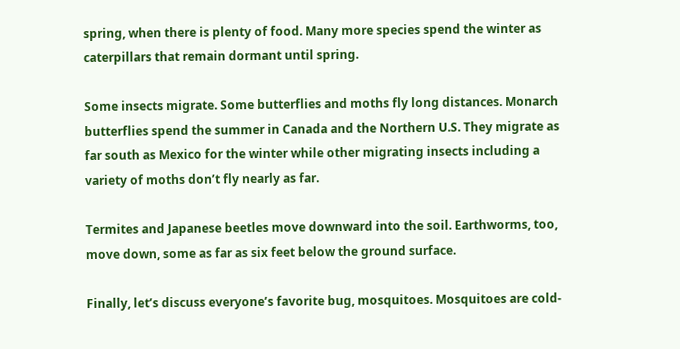spring, when there is plenty of food. Many more species spend the winter as caterpillars that remain dormant until spring.

Some insects migrate. Some butterflies and moths fly long distances. Monarch butterflies spend the summer in Canada and the Northern U.S. They migrate as far south as Mexico for the winter while other migrating insects including a variety of moths don’t fly nearly as far.

Termites and Japanese beetles move downward into the soil. Earthworms, too, move down, some as far as six feet below the ground surface.

Finally, let’s discuss everyone’s favorite bug, mosquitoes. Mosquitoes are cold-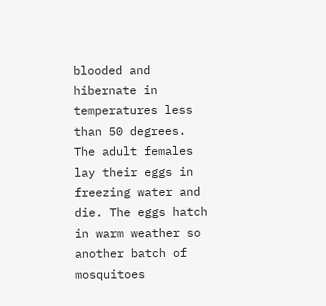blooded and hibernate in temperatures less than 50 degrees. The adult females lay their eggs in freezing water and die. The eggs hatch in warm weather so another batch of mosquitoes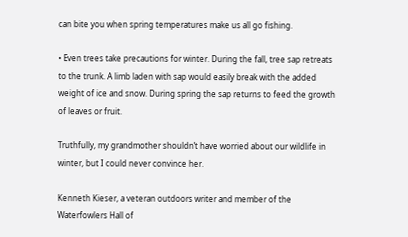can bite you when spring temperatures make us all go fishing.

• Even trees take precautions for winter. During the fall, tree sap retreats to the trunk. A limb laden with sap would easily break with the added weight of ice and snow. During spring the sap returns to feed the growth of leaves or fruit.

Truthfully, my grandmother shouldn’t have worried about our wildlife in winter, but I could never convince her.

Kenneth Kieser, a veteran outdoors writer and member of the Waterfowlers Hall of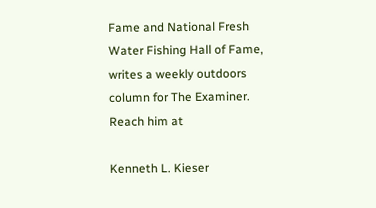Fame and National Fresh Water Fishing Hall of Fame, writes a weekly outdoors column for The Examiner. Reach him at

Kenneth L. Kieser